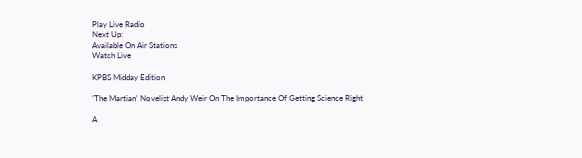Play Live Radio
Next Up:
Available On Air Stations
Watch Live

KPBS Midday Edition

'The Martian' Novelist Andy Weir On The Importance Of Getting Science Right

A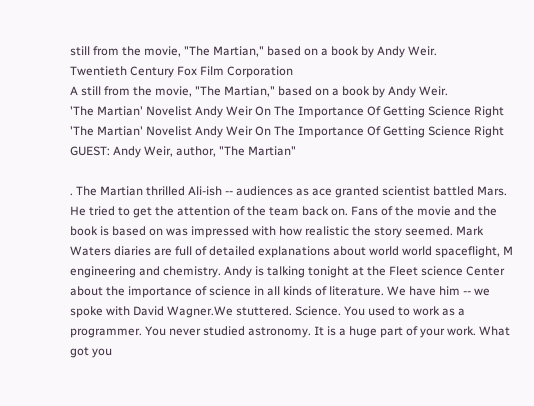still from the movie, "The Martian," based on a book by Andy Weir.
Twentieth Century Fox Film Corporation
A still from the movie, "The Martian," based on a book by Andy Weir.
'The Martian' Novelist Andy Weir On The Importance Of Getting Science Right
'The Martian' Novelist Andy Weir On The Importance Of Getting Science Right GUEST: Andy Weir, author, "The Martian"

. The Martian thrilled Ali-ish -- audiences as ace granted scientist battled Mars. He tried to get the attention of the team back on. Fans of the movie and the book is based on was impressed with how realistic the story seemed. Mark Waters diaries are full of detailed explanations about world world spaceflight, M engineering and chemistry. Andy is talking tonight at the Fleet science Center about the importance of science in all kinds of literature. We have him -- we spoke with David Wagner.We stuttered. Science. You used to work as a programmer. You never studied astronomy. It is a huge part of your work. What got you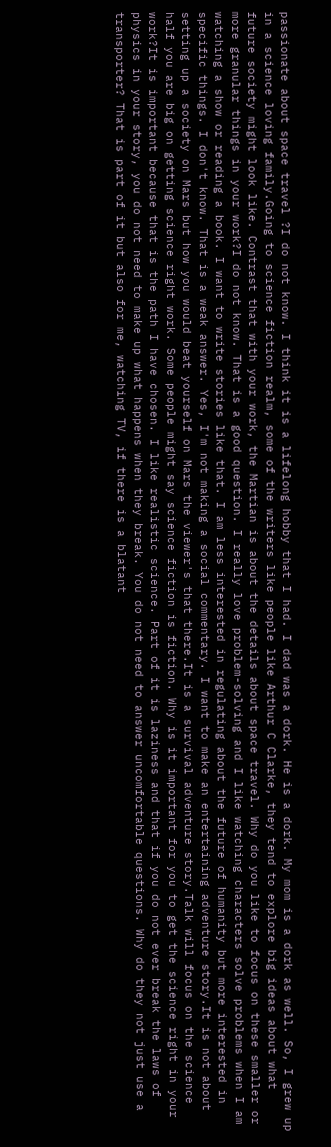passionate about space travel ?I do not know. I think it is a lifelong hobby that I had. I dad was a dork. He is a dork. My mom is a dork as well. So, I grew up in a science loving family.Going to science fiction realm, some of the writers like people like Arthur C Clarke, they tend to explore big ideas about what future society might look like. Contrast that with your work, the Martian is about the details about space travel. Why do you like to focus on these smaller or more granular things in your work?I do not know. That is a good question. I really love problem-solving and I like watching characters solve problems when I am watching a show or reading a book. I want to write stories like that. I am less interested in regulating about the future of humanity but more interested in specific things. I don't know. That is a weak answer. Yes, I'm not making a social commentary. I want to make an entertaining adventure story.It is not about setting up a society on Mars but how you would beat yourself on Mars the viewer's that there.It is a survival adventure story.Talk will focus on the science half you are big on getting science right work. Some people might say science fiction is fiction. Why is it important for you to get the science right in your work?It is important because that is the path I have chosen. I like realistic science. Part of it is laziness and that if you do not ever break the laws of physics in your story, you do not need to make up what happens when they break. You do not need to answer uncomfortable questions. Why do they not just use a transporter? That is part of it but also for me, watching TV, if there is a blatant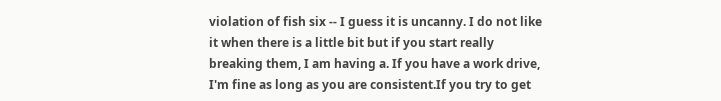violation of fish six -- I guess it is uncanny. I do not like it when there is a little bit but if you start really breaking them, I am having a. If you have a work drive, I'm fine as long as you are consistent.If you try to get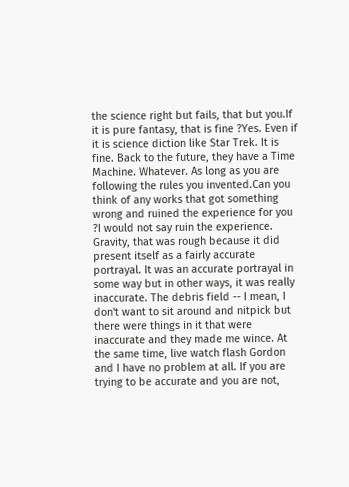the science right but fails, that but you.If it is pure fantasy, that is fine ?Yes. Even if it is science diction like Star Trek. It is fine. Back to the future, they have a Time Machine. Whatever. As long as you are following the rules you invented.Can you think of any works that got something wrong and ruined the experience for you ?I would not say ruin the experience. Gravity, that was rough because it did present itself as a fairly accurate portrayal. It was an accurate portrayal in some way but in other ways, it was really inaccurate. The debris field -- I mean, I don't want to sit around and nitpick but there were things in it that were inaccurate and they made me wince. At the same time, live watch flash Gordon and I have no problem at all. If you are trying to be accurate and you are not,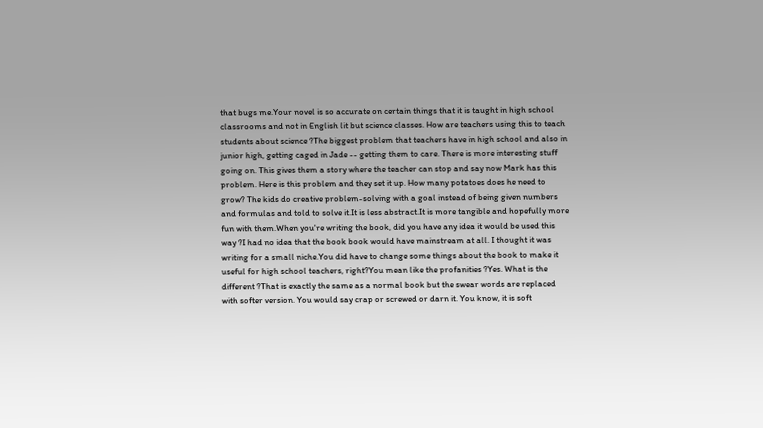that bugs me.Your novel is so accurate on certain things that it is taught in high school classrooms and not in English lit but science classes. How are teachers using this to teach students about science ?The biggest problem that teachers have in high school and also in junior high, getting caged in Jade -- getting them to care. There is more interesting stuff going on. This gives them a story where the teacher can stop and say now Mark has this problem. Here is this problem and they set it up. How many potatoes does he need to grow? The kids do creative problem-solving with a goal instead of being given numbers and formulas and told to solve it.It is less abstract.It is more tangible and hopefully more fun with them.When you're writing the book, did you have any idea it would be used this way ?I had no idea that the book book would have mainstream at all. I thought it was writing for a small niche.You did have to change some things about the book to make it useful for high school teachers, right?You mean like the profanities ?Yes. What is the different ?That is exactly the same as a normal book but the swear words are replaced with softer version. You would say crap or screwed or darn it. You know, it is soft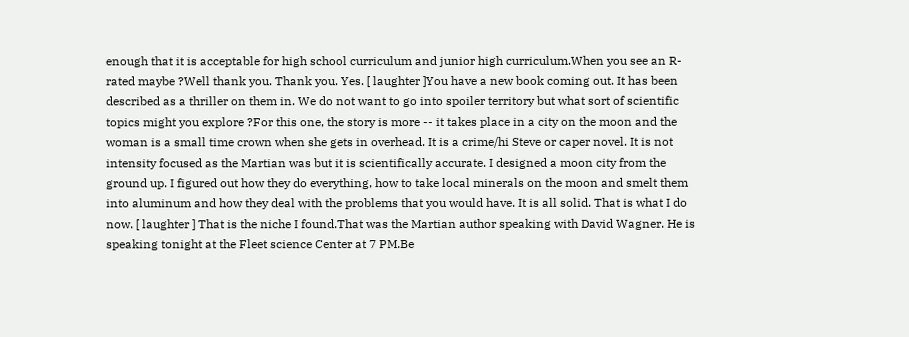enough that it is acceptable for high school curriculum and junior high curriculum.When you see an R-rated maybe ?Well thank you. Thank you. Yes. [ laughter ]You have a new book coming out. It has been described as a thriller on them in. We do not want to go into spoiler territory but what sort of scientific topics might you explore ?For this one, the story is more -- it takes place in a city on the moon and the woman is a small time crown when she gets in overhead. It is a crime/hi Steve or caper novel. It is not intensity focused as the Martian was but it is scientifically accurate. I designed a moon city from the ground up. I figured out how they do everything, how to take local minerals on the moon and smelt them into aluminum and how they deal with the problems that you would have. It is all solid. That is what I do now. [ laughter ] That is the niche I found.That was the Martian author speaking with David Wagner. He is speaking tonight at the Fleet science Center at 7 PM.Be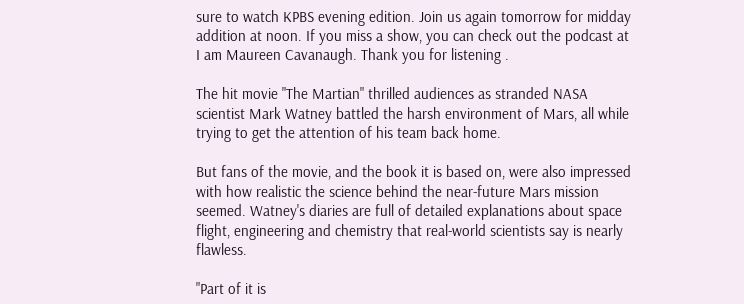sure to watch KPBS evening edition. Join us again tomorrow for midday addition at noon. If you miss a show, you can check out the podcast at I am Maureen Cavanaugh. Thank you for listening .

The hit movie "The Martian" thrilled audiences as stranded NASA scientist Mark Watney battled the harsh environment of Mars, all while trying to get the attention of his team back home.

But fans of the movie, and the book it is based on, were also impressed with how realistic the science behind the near-future Mars mission seemed. Watney's diaries are full of detailed explanations about space flight, engineering and chemistry that real-world scientists say is nearly flawless.

"Part of it is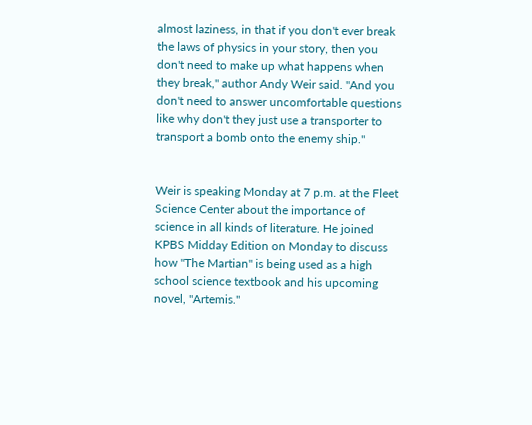almost laziness, in that if you don't ever break the laws of physics in your story, then you don't need to make up what happens when they break," author Andy Weir said. "And you don't need to answer uncomfortable questions like why don't they just use a transporter to transport a bomb onto the enemy ship."


Weir is speaking Monday at 7 p.m. at the Fleet Science Center about the importance of science in all kinds of literature. He joined KPBS Midday Edition on Monday to discuss how "The Martian" is being used as a high school science textbook and his upcoming novel, "Artemis."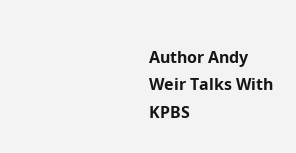Author Andy Weir Talks With KPBS